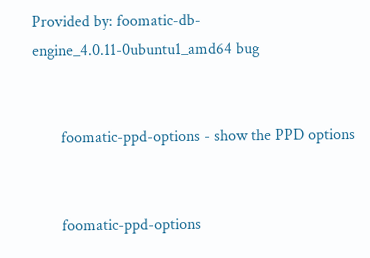Provided by: foomatic-db-engine_4.0.11-0ubuntu1_amd64 bug


       foomatic-ppd-options - show the PPD options


       foomatic-ppd-options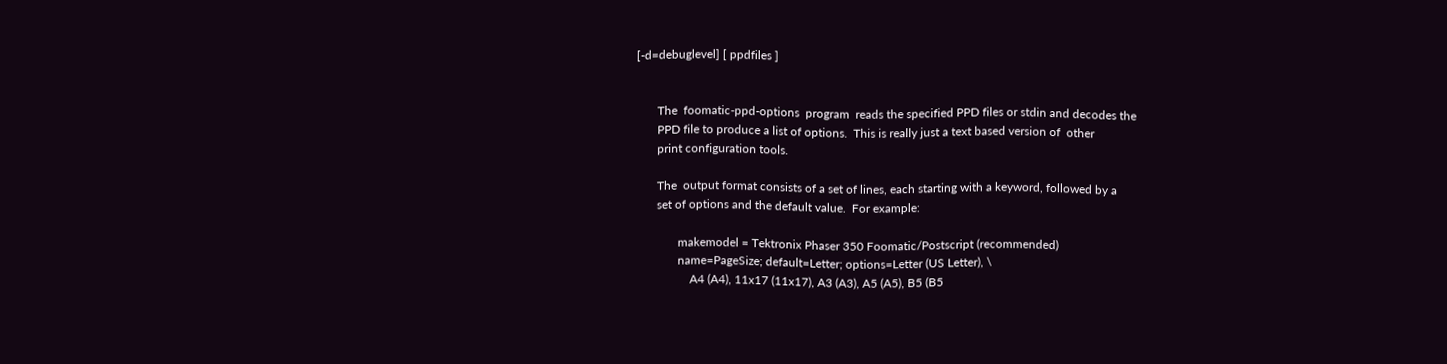[-d=debuglevel] [ ppdfiles ]


       The  foomatic-ppd-options  program  reads the specified PPD files or stdin and decodes the
       PPD file to produce a list of options.  This is really just a text based version of  other
       print configuration tools.

       The  output format consists of a set of lines, each starting with a keyword, followed by a
       set of options and the default value.  For example:

              makemodel = Tektronix Phaser 350 Foomatic/Postscript (recommended)
              name=PageSize; default=Letter; options=Letter (US Letter), \
                  A4 (A4), 11x17 (11x17), A3 (A3), A5 (A5), B5 (B5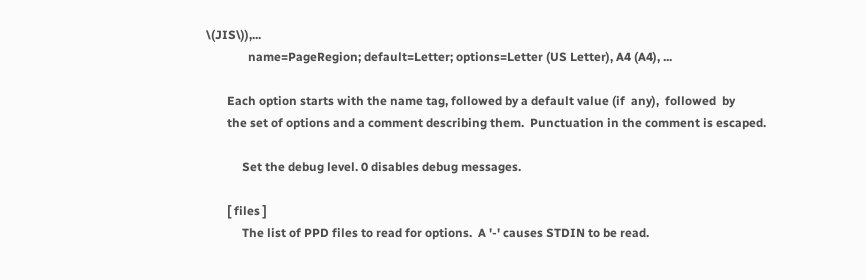\(JIS\)),...
              name=PageRegion; default=Letter; options=Letter (US Letter), A4 (A4), ...

       Each option starts with the name tag, followed by a default value (if  any),  followed  by
       the set of options and a comment describing them.  Punctuation in the comment is escaped.

            Set the debug level. 0 disables debug messages.

       [ files ]
            The list of PPD files to read for options.  A '-' causes STDIN to be read.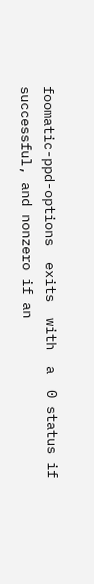foomatic-ppd-options  exits  with  a  0 status if successful, and nonzero if an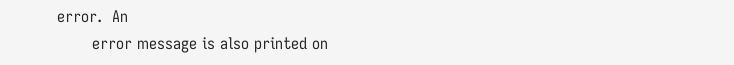error.  An
       error message is also printed on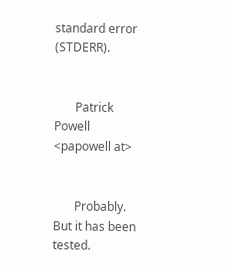standard error (STDERR).


       Patrick Powell <papowell at>


       Probably.  But it has been tested.